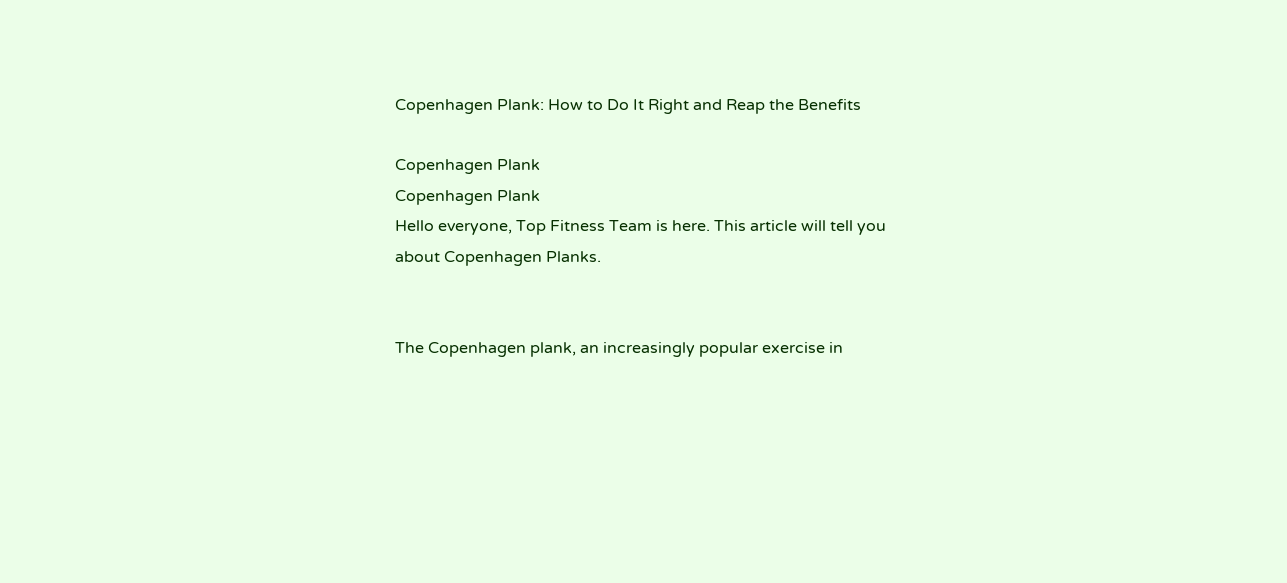Copenhagen Plank: How to Do It Right and Reap the Benefits

Copenhagen Plank
Copenhagen Plank
Hello everyone, Top Fitness Team is here. This article will tell you about Copenhagen Planks.


The Copenhagen plank, an increasingly popular exercise in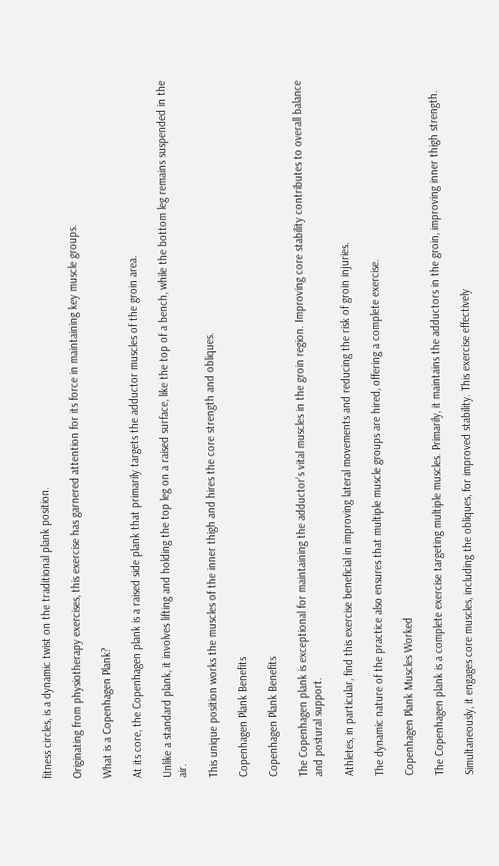fitness circles, is a dynamic twist on the traditional plank position.

Originating from physiotherapy exercises, this exercise has garnered attention for its force in maintaining key muscle groups.

What is a Copenhagen Plank?

At its core, the Copenhagen plank is a raised side plank that primarily targets the adductor muscles of the groin area.

Unlike a standard plank, it involves lifting and holding the top leg on a raised surface, like the top of a bench, while the bottom leg remains suspended in the air.

This unique position works the muscles of the inner thigh and hires the core strength and obliques.

Copenhagen Plank Benefits

Copenhagen Plank Benefits

The Copenhagen plank is exceptional for maintaining the adductor’s vital muscles in the groin region. Improving core stability contributes to overall balance and postural support.

Athletes, in particular, find this exercise beneficial in improving lateral movements and reducing the risk of groin injuries.

The dynamic nature of the practice also ensures that multiple muscle groups are hired, offering a complete exercise.

Copenhagen Plank Muscles Worked

The Copenhagen plank is a complete exercise targeting multiple muscles. Primarily, it maintains the adductors in the groin, improving inner thigh strength.

Simultaneously, it engages core muscles, including the obliques, for improved stability. This exercise effectively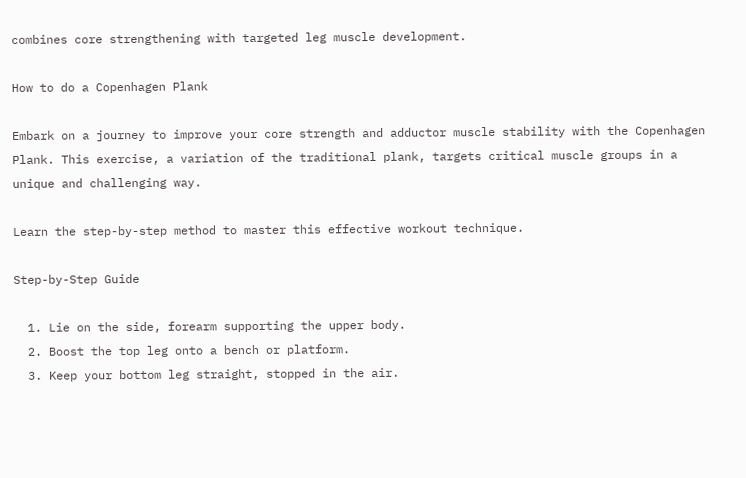combines core strengthening with targeted leg muscle development.

How to do a Copenhagen Plank

Embark on a journey to improve your core strength and adductor muscle stability with the Copenhagen Plank. This exercise, a variation of the traditional plank, targets critical muscle groups in a unique and challenging way.

Learn the step-by-step method to master this effective workout technique.

Step-by-Step Guide

  1. Lie on the side, forearm supporting the upper body.
  2. Boost the top leg onto a bench or platform.
  3. Keep your bottom leg straight, stopped in the air.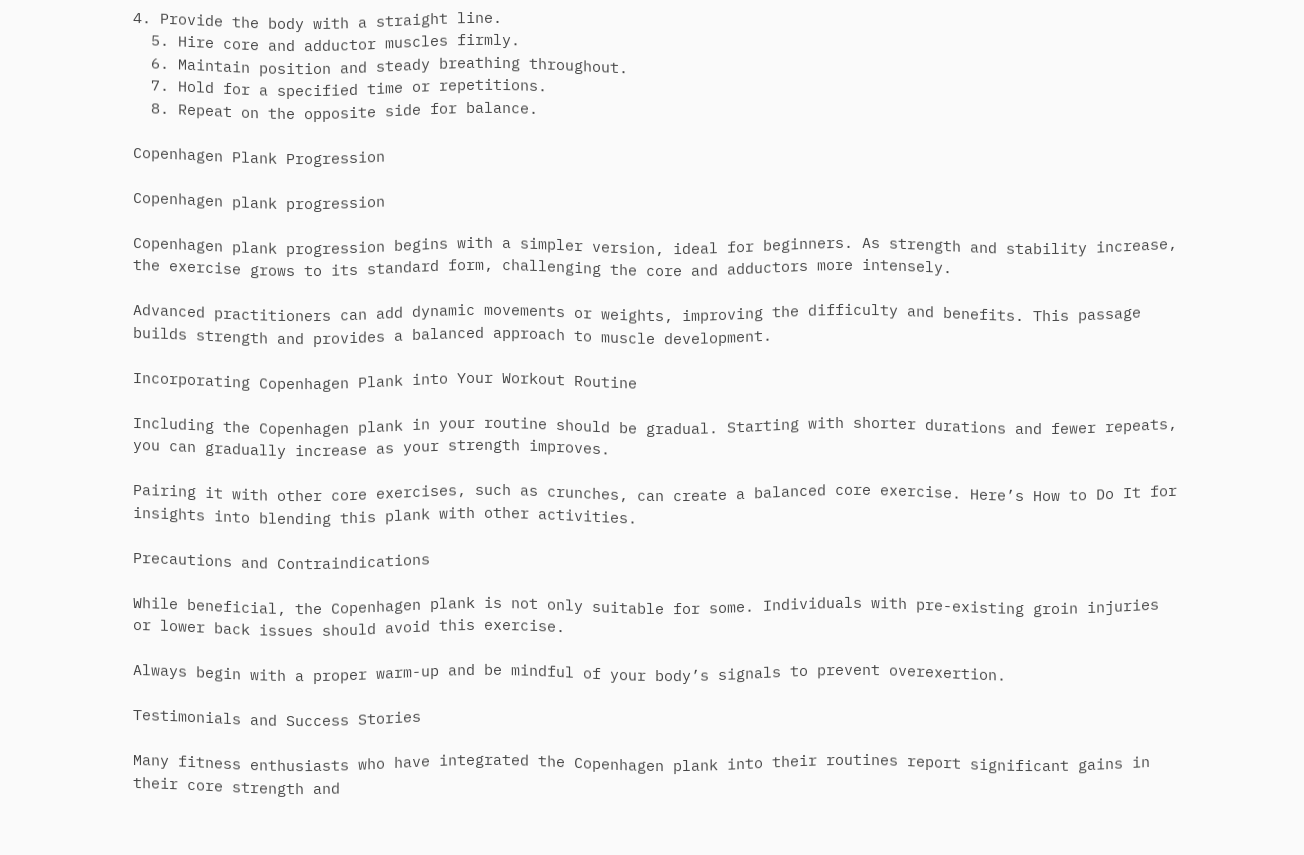4. Provide the body with a straight line.
  5. Hire core and adductor muscles firmly.
  6. Maintain position and steady breathing throughout.
  7. Hold for a specified time or repetitions.
  8. Repeat on the opposite side for balance.

Copenhagen Plank Progression

Copenhagen plank progression

Copenhagen plank progression begins with a simpler version, ideal for beginners. As strength and stability increase, the exercise grows to its standard form, challenging the core and adductors more intensely.

Advanced practitioners can add dynamic movements or weights, improving the difficulty and benefits. This passage builds strength and provides a balanced approach to muscle development.

Incorporating Copenhagen Plank into Your Workout Routine

Including the Copenhagen plank in your routine should be gradual. Starting with shorter durations and fewer repeats, you can gradually increase as your strength improves.

Pairing it with other core exercises, such as crunches, can create a balanced core exercise. Here’s How to Do It for insights into blending this plank with other activities.

Precautions and Contraindications

While beneficial, the Copenhagen plank is not only suitable for some. Individuals with pre-existing groin injuries or lower back issues should avoid this exercise.

Always begin with a proper warm-up and be mindful of your body’s signals to prevent overexertion.

Testimonials and Success Stories

Many fitness enthusiasts who have integrated the Copenhagen plank into their routines report significant gains in their core strength and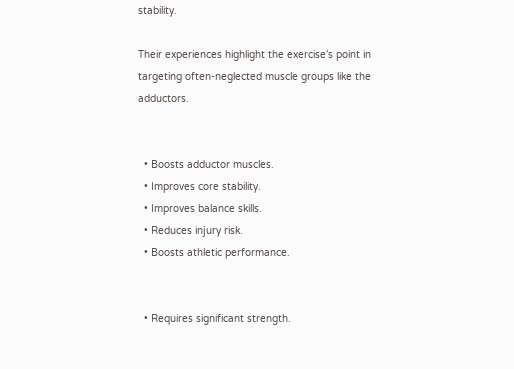stability.

Their experiences highlight the exercise’s point in targeting often-neglected muscle groups like the adductors.


  • Boosts adductor muscles.
  • Improves core stability.
  • Improves balance skills.
  • Reduces injury risk.
  • Boosts athletic performance.


  • Requires significant strength.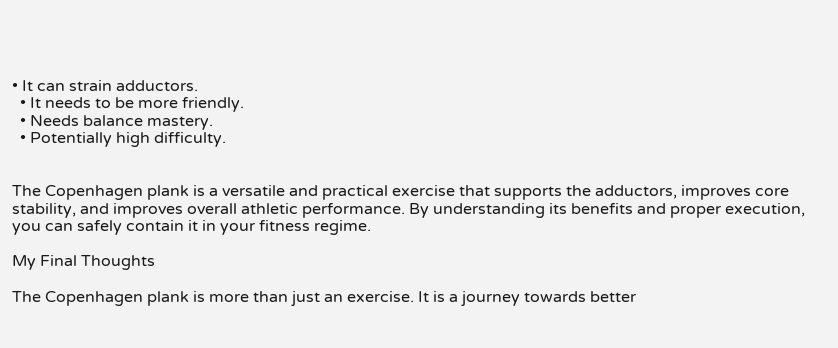• It can strain adductors.
  • It needs to be more friendly.
  • Needs balance mastery.
  • Potentially high difficulty.


The Copenhagen plank is a versatile and practical exercise that supports the adductors, improves core stability, and improves overall athletic performance. By understanding its benefits and proper execution, you can safely contain it in your fitness regime.

My Final Thoughts

The Copenhagen plank is more than just an exercise. It is a journey towards better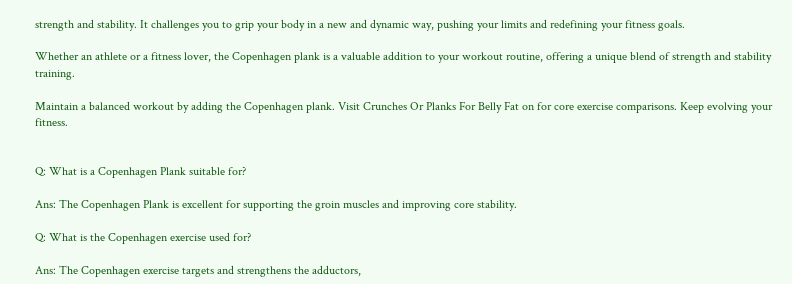strength and stability. It challenges you to grip your body in a new and dynamic way, pushing your limits and redefining your fitness goals.

Whether an athlete or a fitness lover, the Copenhagen plank is a valuable addition to your workout routine, offering a unique blend of strength and stability training.

Maintain a balanced workout by adding the Copenhagen plank. Visit Crunches Or Planks For Belly Fat on for core exercise comparisons. Keep evolving your fitness.


Q: What is a Copenhagen Plank suitable for?

Ans: The Copenhagen Plank is excellent for supporting the groin muscles and improving core stability.

Q: What is the Copenhagen exercise used for?

Ans: The Copenhagen exercise targets and strengthens the adductors,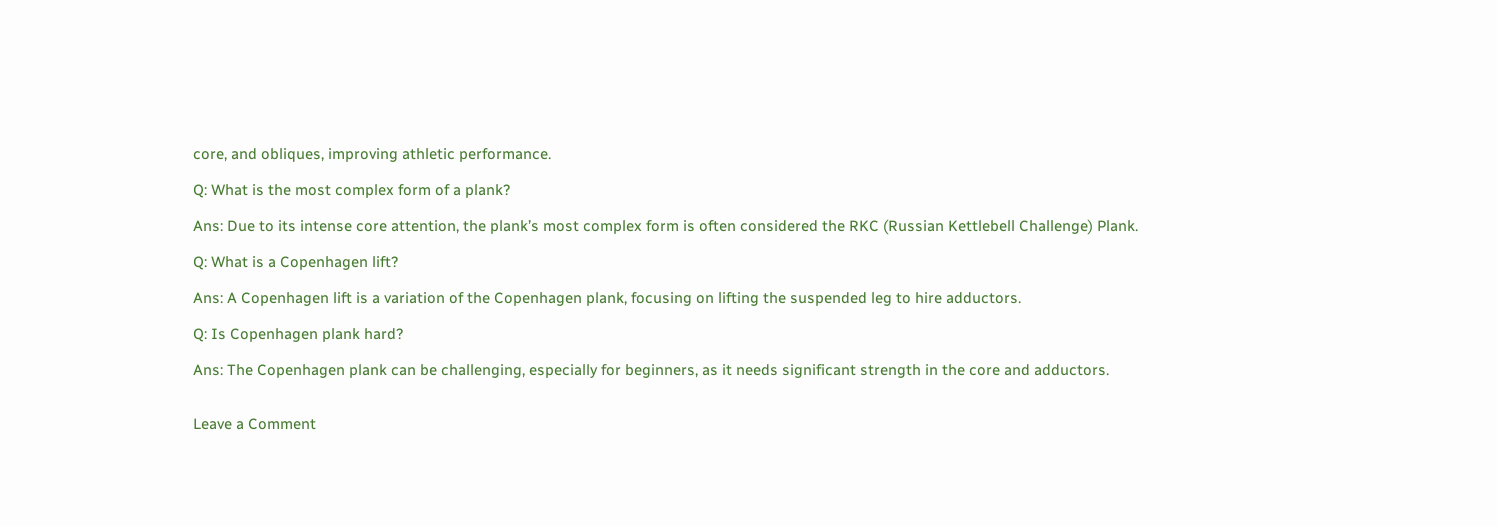core, and obliques, improving athletic performance.

Q: What is the most complex form of a plank?

Ans: Due to its intense core attention, the plank’s most complex form is often considered the RKC (Russian Kettlebell Challenge) Plank.

Q: What is a Copenhagen lift?

Ans: A Copenhagen lift is a variation of the Copenhagen plank, focusing on lifting the suspended leg to hire adductors.

Q: Is Copenhagen plank hard?

Ans: The Copenhagen plank can be challenging, especially for beginners, as it needs significant strength in the core and adductors.


Leave a Comment